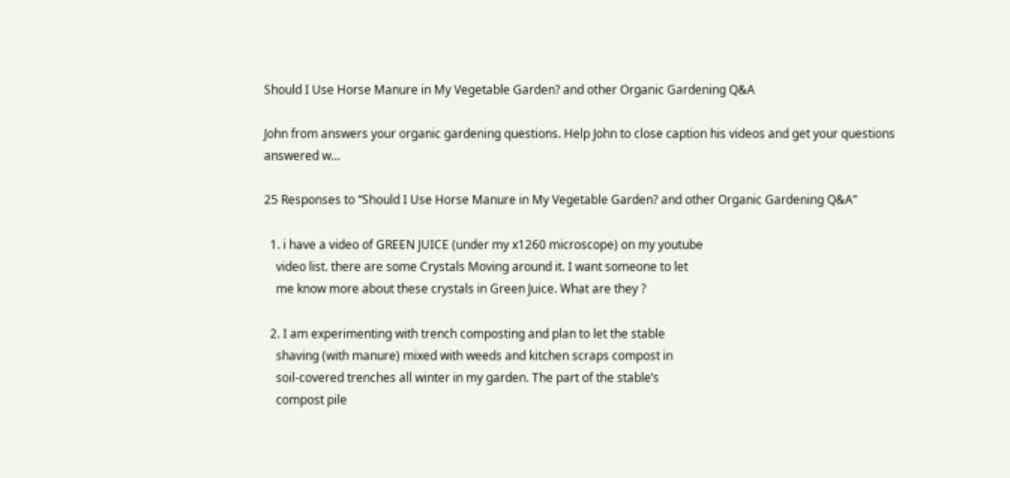Should I Use Horse Manure in My Vegetable Garden? and other Organic Gardening Q&A

John from answers your organic gardening questions. Help John to close caption his videos and get your questions answered w…

25 Responses to “Should I Use Horse Manure in My Vegetable Garden? and other Organic Gardening Q&A”

  1. i have a video of GREEN JUICE (under my x1260 microscope) on my youtube
    video list. there are some Crystals Moving around it. I want someone to let
    me know more about these crystals in Green Juice. What are they ?

  2. I am experimenting with trench composting and plan to let the stable
    shaving (with manure) mixed with weeds and kitchen scraps compost in
    soil-covered trenches all winter in my garden. The part of the stable’s
    compost pile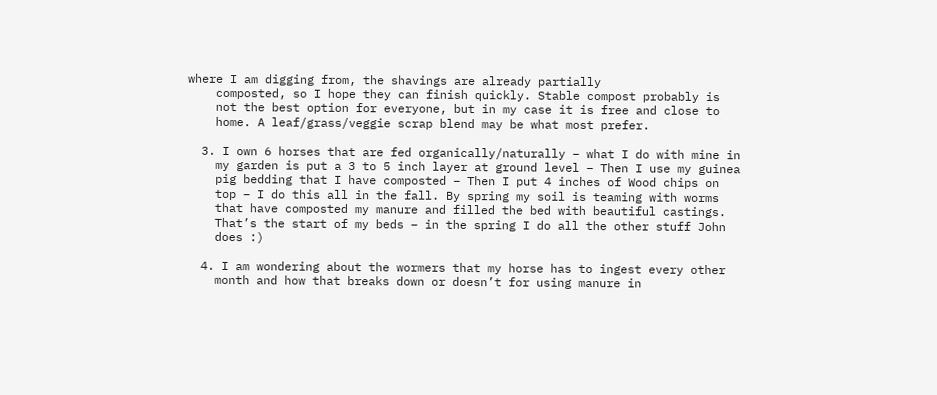where I am digging from, the shavings are already partially
    composted, so I hope they can finish quickly. Stable compost probably is
    not the best option for everyone, but in my case it is free and close to
    home. A leaf/grass/veggie scrap blend may be what most prefer.

  3. I own 6 horses that are fed organically/naturally – what I do with mine in
    my garden is put a 3 to 5 inch layer at ground level – Then I use my guinea
    pig bedding that I have composted – Then I put 4 inches of Wood chips on
    top – I do this all in the fall. By spring my soil is teaming with worms
    that have composted my manure and filled the bed with beautiful castings.
    That’s the start of my beds – in the spring I do all the other stuff John
    does :)

  4. I am wondering about the wormers that my horse has to ingest every other
    month and how that breaks down or doesn’t for using manure in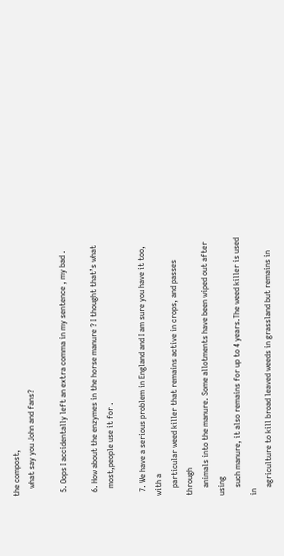the compost,
    what say you John and fans?

  5. Oops I accidentally left an extra comma in my sentence , my bad .

  6. How about the enzymes in the horse manure ? I thought that’s what
    most,people use it for .

  7. We have a serious problem in England and I am sure you have it too, with a
    particular weed killer that remains active in crops, and passes through
    animals into the manure. Some allotments have been wiped out after using
    such manure, it also remains for up to 4 years.The weed killer is used in
    agriculture to kill broad leaved weeds in grassland but remains in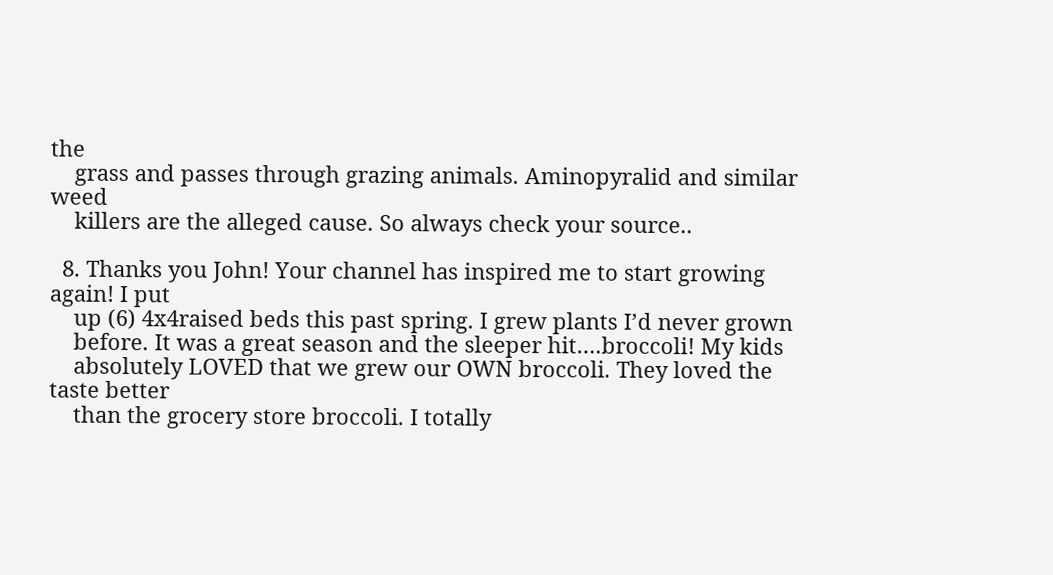the
    grass and passes through grazing animals. Aminopyralid and similar weed
    killers are the alleged cause. So always check your source..

  8. Thanks you John! Your channel has inspired me to start growing again! I put
    up (6) 4x4raised beds this past spring. I grew plants I’d never grown
    before. It was a great season and the sleeper hit….broccoli! My kids
    absolutely LOVED that we grew our OWN broccoli. They loved the taste better
    than the grocery store broccoli. I totally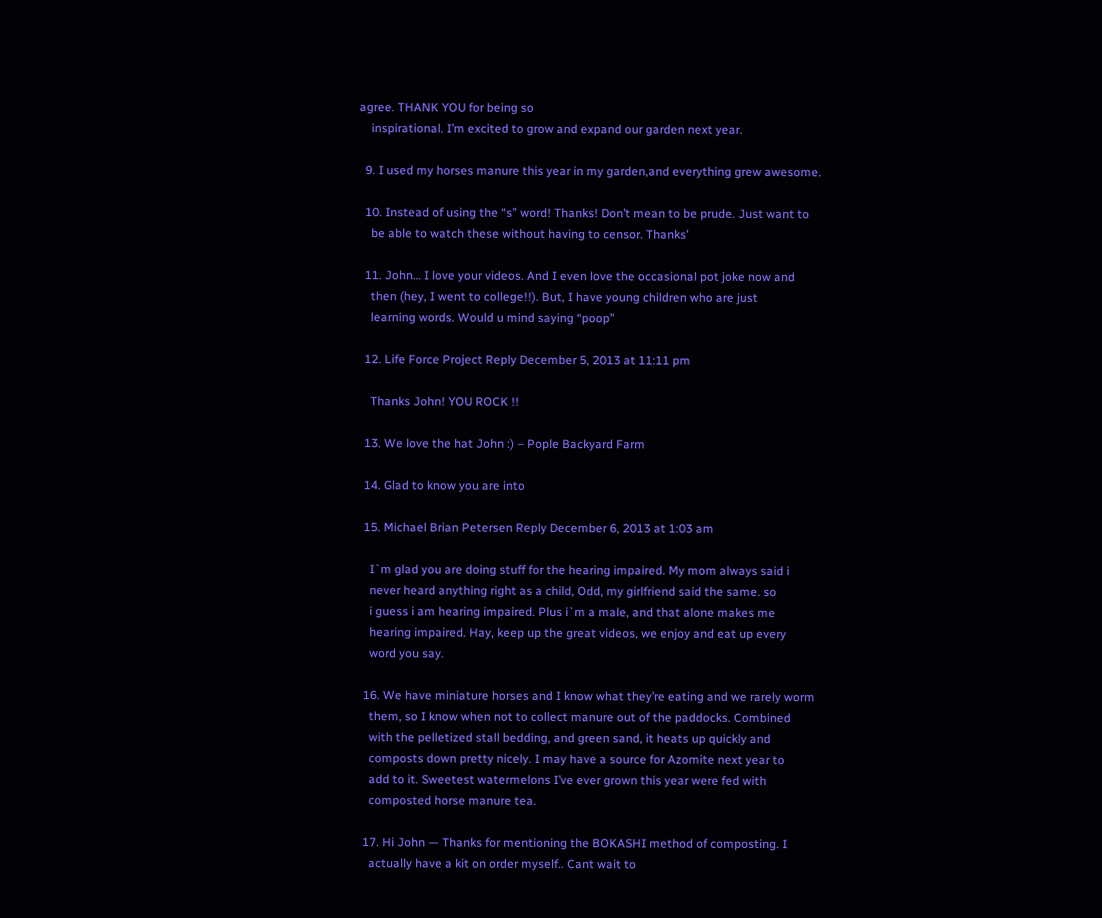agree. THANK YOU for being so
    inspirational. I’m excited to grow and expand our garden next year.

  9. I used my horses manure this year in my garden,and everything grew awesome.

  10. Instead of using the “s” word! Thanks! Don’t mean to be prude. Just want to
    be able to watch these without having to censor. Thanks’

  11. John… I love your videos. And I even love the occasional pot joke now and
    then (hey, I went to college!!). But, I have young children who are just
    learning words. Would u mind saying “poop”

  12. Life Force Project Reply December 5, 2013 at 11:11 pm

    Thanks John! YOU ROCK !!

  13. We love the hat John :) – Pople Backyard Farm

  14. Glad to know you are into

  15. Michael Brian Petersen Reply December 6, 2013 at 1:03 am

    I`m glad you are doing stuff for the hearing impaired. My mom always said i
    never heard anything right as a child, Odd, my girlfriend said the same. so
    i guess i am hearing impaired. Plus i`m a male, and that alone makes me
    hearing impaired. Hay, keep up the great videos, we enjoy and eat up every
    word you say.

  16. We have miniature horses and I know what they’re eating and we rarely worm
    them, so I know when not to collect manure out of the paddocks. Combined
    with the pelletized stall bedding, and green sand, it heats up quickly and
    composts down pretty nicely. I may have a source for Azomite next year to
    add to it. Sweetest watermelons I’ve ever grown this year were fed with
    composted horse manure tea.

  17. Hi John — Thanks for mentioning the BOKASHI method of composting. I
    actually have a kit on order myself.. Cant wait to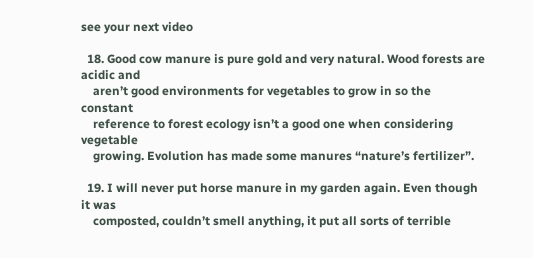see your next video

  18. Good cow manure is pure gold and very natural. Wood forests are acidic and
    aren’t good environments for vegetables to grow in so the constant
    reference to forest ecology isn’t a good one when considering vegetable
    growing. Evolution has made some manures “nature’s fertilizer”.

  19. I will never put horse manure in my garden again. Even though it was
    composted, couldn’t smell anything, it put all sorts of terrible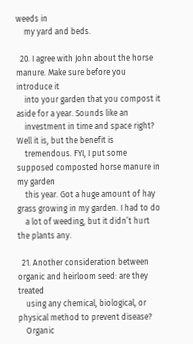weeds in
    my yard and beds.

  20. I agree with John about the horse manure. Make sure before you introduce it
    into your garden that you compost it aside for a year. Sounds like an
    investment in time and space right? Well it is, but the benefit is
    tremendous. FYI, I put some supposed composted horse manure in my garden
    this year. Got a huge amount of hay grass growing in my garden. I had to do
    a lot of weeding, but it didn’t hurt the plants any.

  21. Another consideration between organic and heirloom seed: are they treated
    using any chemical, biological, or physical method to prevent disease?
    Organic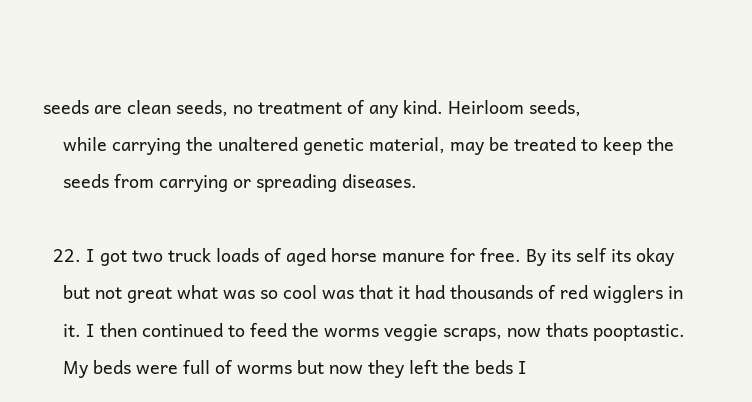seeds are clean seeds, no treatment of any kind. Heirloom seeds,
    while carrying the unaltered genetic material, may be treated to keep the
    seeds from carrying or spreading diseases.

  22. I got two truck loads of aged horse manure for free. By its self its okay
    but not great what was so cool was that it had thousands of red wigglers in
    it. I then continued to feed the worms veggie scraps, now thats pooptastic.
    My beds were full of worms but now they left the beds I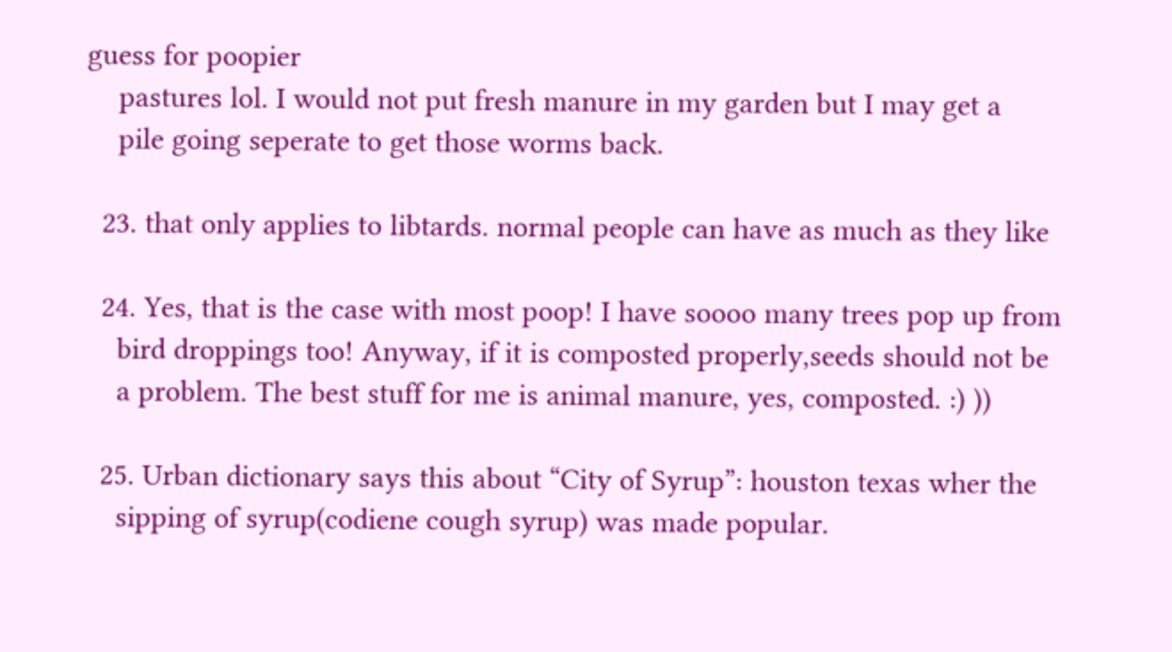guess for poopier
    pastures lol. I would not put fresh manure in my garden but I may get a
    pile going seperate to get those worms back.

  23. that only applies to libtards. normal people can have as much as they like

  24. Yes, that is the case with most poop! I have soooo many trees pop up from
    bird droppings too! Anyway, if it is composted properly,seeds should not be
    a problem. The best stuff for me is animal manure, yes, composted. :) ))

  25. Urban dictionary says this about “City of Syrup”: houston texas wher the
    sipping of syrup(codiene cough syrup) was made popular.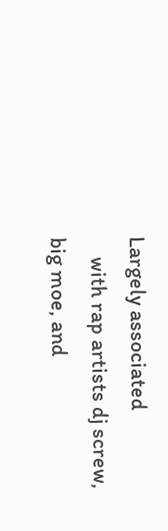Largely associated
    with rap artists dj screw, big moe, and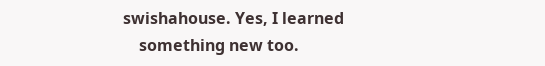swishahouse. Yes, I learned
    something new too.